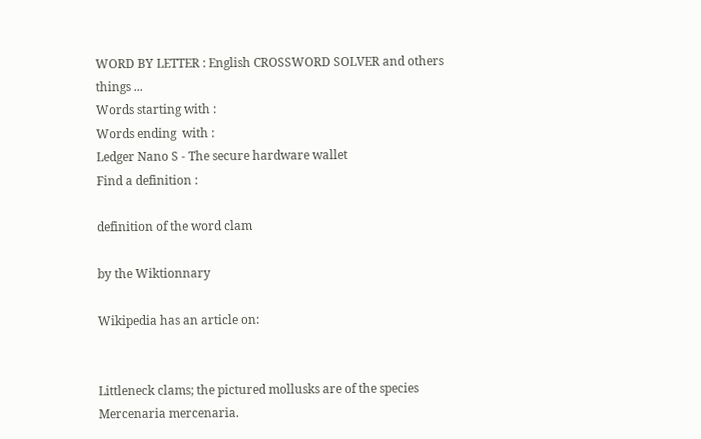WORD BY LETTER : English CROSSWORD SOLVER and others things ...
Words starting with :
Words ending  with :
Ledger Nano S - The secure hardware wallet
Find a definition :

definition of the word clam

by the Wiktionnary

Wikipedia has an article on:


Littleneck clams; the pictured mollusks are of the species Mercenaria mercenaria.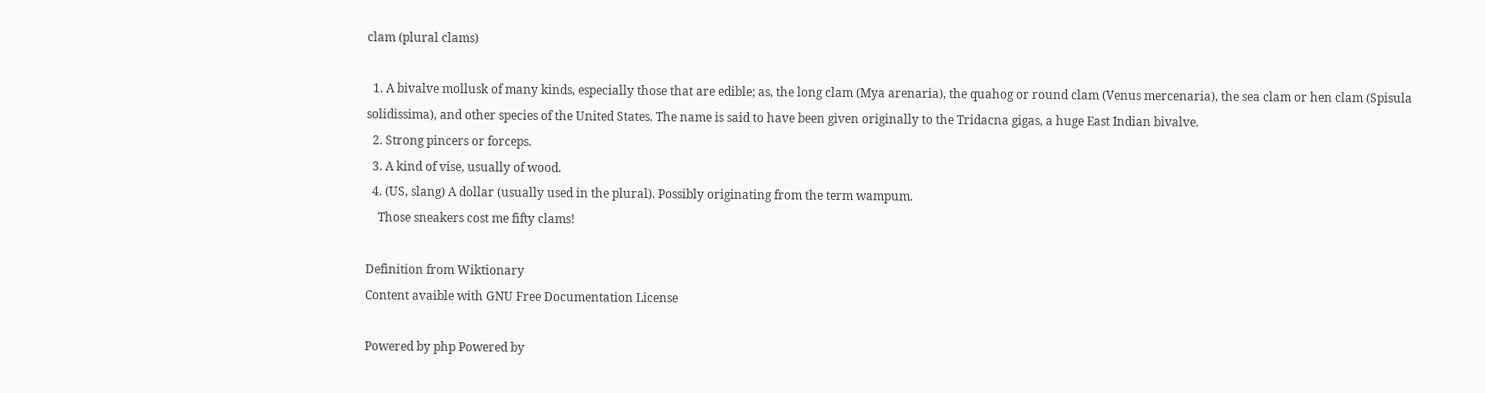clam (plural clams)

  1. A bivalve mollusk of many kinds, especially those that are edible; as, the long clam (Mya arenaria), the quahog or round clam (Venus mercenaria), the sea clam or hen clam (Spisula solidissima), and other species of the United States. The name is said to have been given originally to the Tridacna gigas, a huge East Indian bivalve.
  2. Strong pincers or forceps.
  3. A kind of vise, usually of wood.
  4. (US, slang) A dollar (usually used in the plural). Possibly originating from the term wampum.
    Those sneakers cost me fifty clams!

Definition from Wiktionary
Content avaible with GNU Free Documentation License

Powered by php Powered by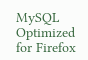MySQL Optimized for Firefox